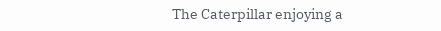The Caterpillar enjoying a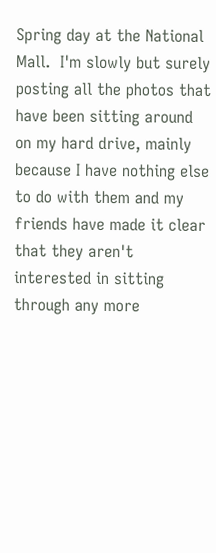Spring day at the National Mall.  I'm slowly but surely posting all the photos that have been sitting around on my hard drive, mainly because I have nothing else to do with them and my friends have made it clear that they aren't interested in sitting through any more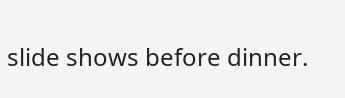slide shows before dinner.